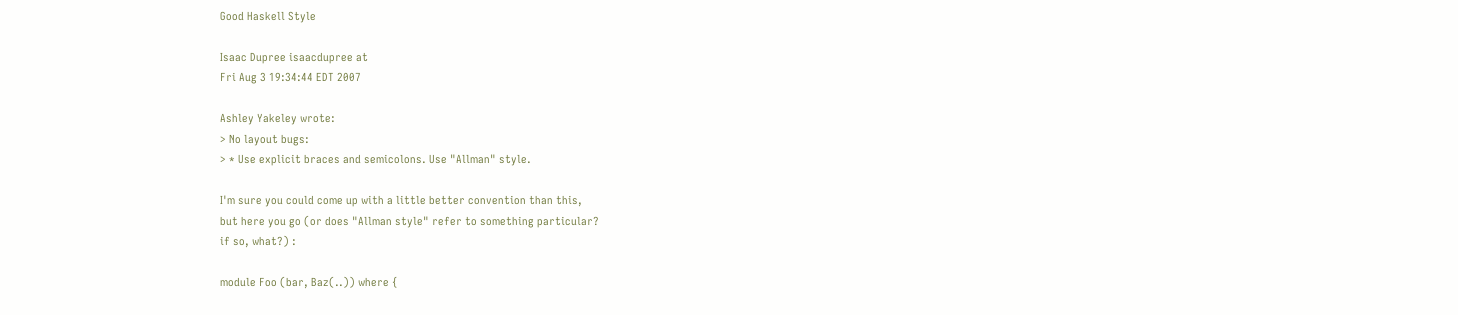Good Haskell Style

Isaac Dupree isaacdupree at
Fri Aug 3 19:34:44 EDT 2007

Ashley Yakeley wrote:
> No layout bugs:
> * Use explicit braces and semicolons. Use "Allman" style.

I'm sure you could come up with a little better convention than this,
but here you go (or does "Allman style" refer to something particular?
if so, what?) :

module Foo (bar, Baz(..)) where {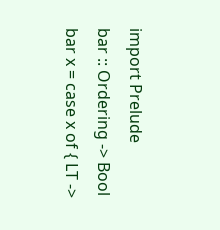import Prelude
bar :: Ordering -> Bool
bar x = case x of { LT ->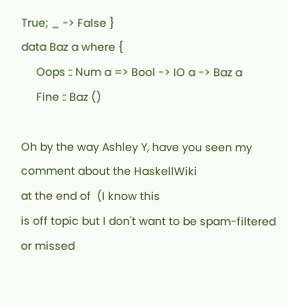True; _ -> False }
data Baz a where {
     Oops :: Num a => Bool -> IO a -> Baz a
     Fine :: Baz ()

Oh by the way Ashley Y, have you seen my comment about the HaskellWiki
at the end of  (I know this
is off topic but I don't want to be spam-filtered or missed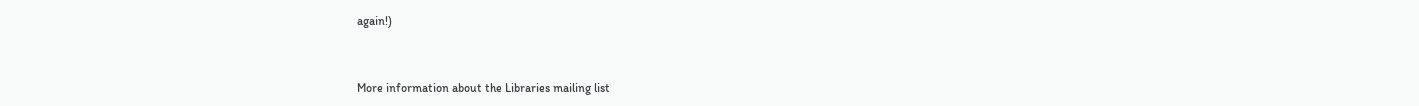again!)


More information about the Libraries mailing list